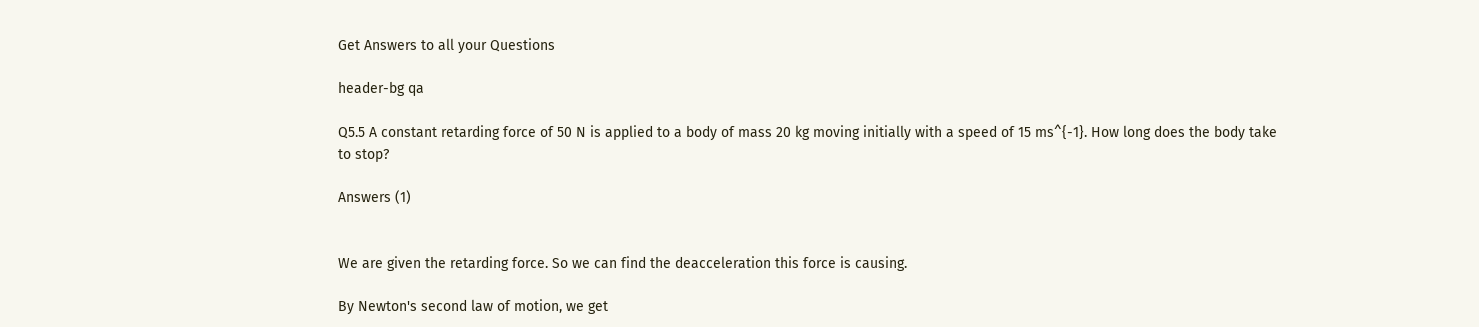Get Answers to all your Questions

header-bg qa

Q5.5 A constant retarding force of 50 N is applied to a body of mass 20 kg moving initially with a speed of 15 ms^{-1}. How long does the body take to stop?

Answers (1)


We are given the retarding force. So we can find the deacceleration this force is causing.

By Newton's second law of motion, we get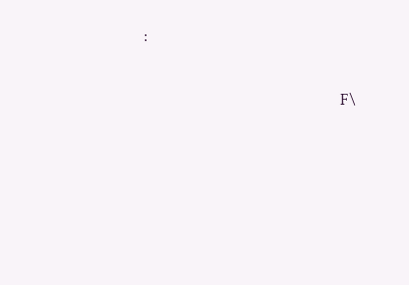:

                                                 F\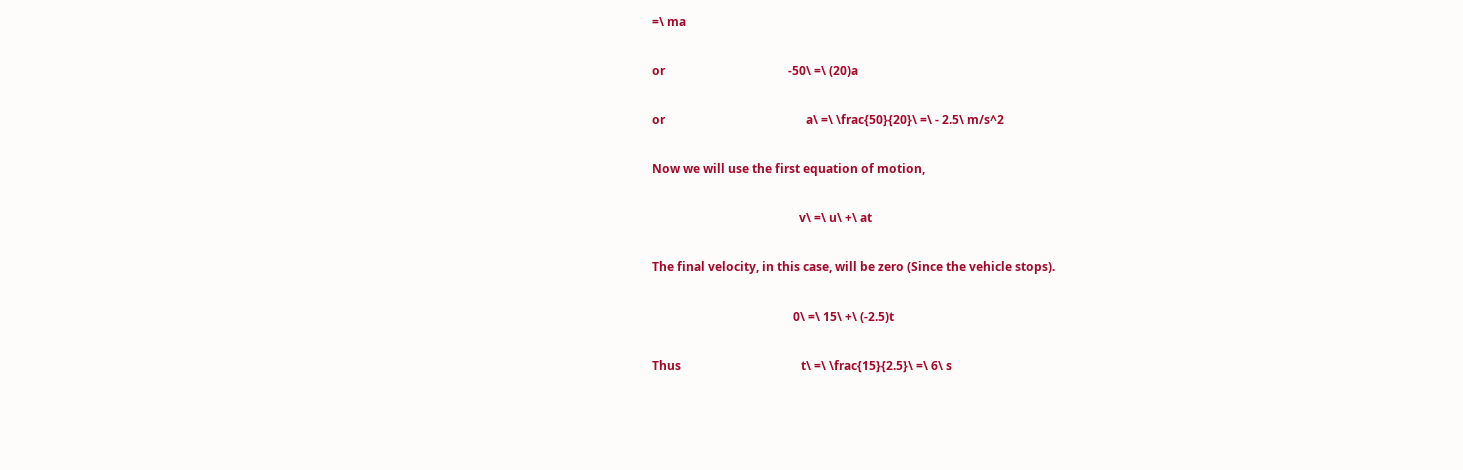=\ ma

or                                         -50\ =\ (20)a

or                                               a\ =\ \frac{50}{20}\ =\ - 2.5\ m/s^2

Now we will use the first equation of motion,

                                                 v\ =\ u\ +\ at

The final velocity, in this case, will be zero (Since the vehicle stops).

                                               0\ =\ 15\ +\ (-2.5)t

Thus                                        t\ =\ \frac{15}{2.5}\ =\ 6\ s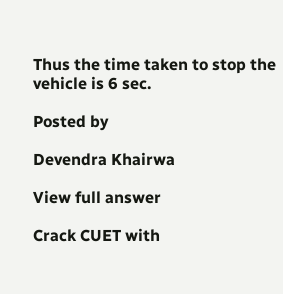Thus the time taken to stop the vehicle is 6 sec.

Posted by

Devendra Khairwa

View full answer

Crack CUET with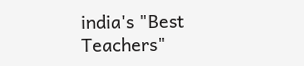india's "Best Teachers"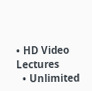• HD Video Lectures
  • Unlimited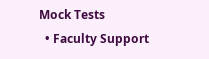Mock Tests
  • Faculty Support